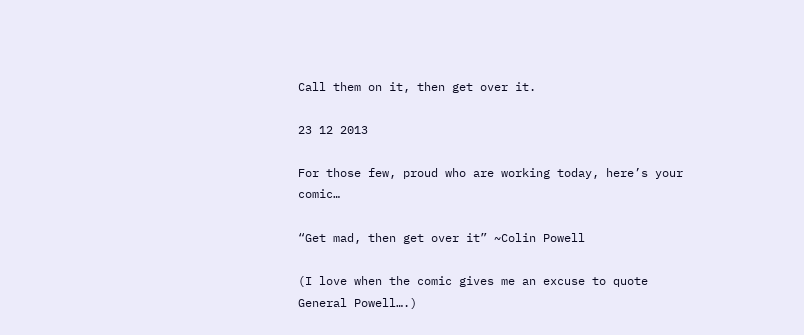Call them on it, then get over it.

23 12 2013

For those few, proud who are working today, here’s your comic…

“Get mad, then get over it” ~Colin Powell

(I love when the comic gives me an excuse to quote General Powell….)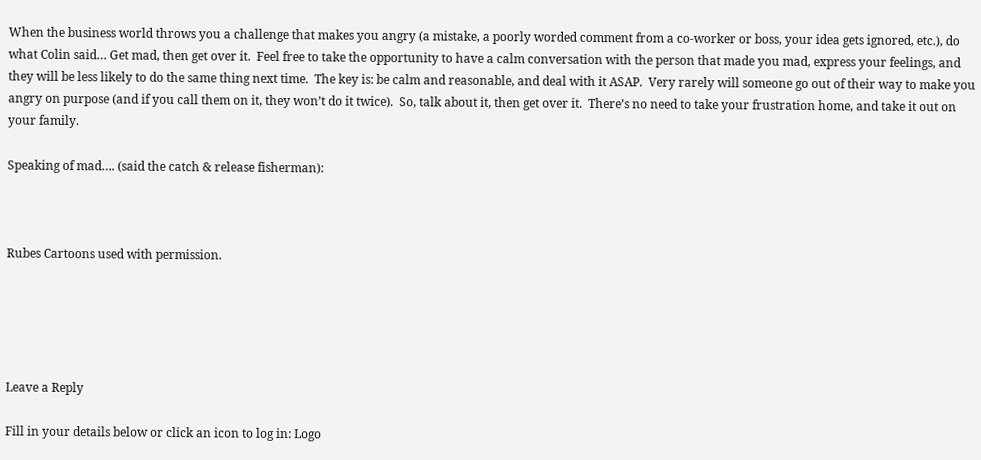When the business world throws you a challenge that makes you angry (a mistake, a poorly worded comment from a co-worker or boss, your idea gets ignored, etc.), do what Colin said… Get mad, then get over it.  Feel free to take the opportunity to have a calm conversation with the person that made you mad, express your feelings, and they will be less likely to do the same thing next time.  The key is: be calm and reasonable, and deal with it ASAP.  Very rarely will someone go out of their way to make you angry on purpose (and if you call them on it, they won’t do it twice).  So, talk about it, then get over it.  There’s no need to take your frustration home, and take it out on your family.

Speaking of mad…. (said the catch & release fisherman):



Rubes Cartoons used with permission.





Leave a Reply

Fill in your details below or click an icon to log in: Logo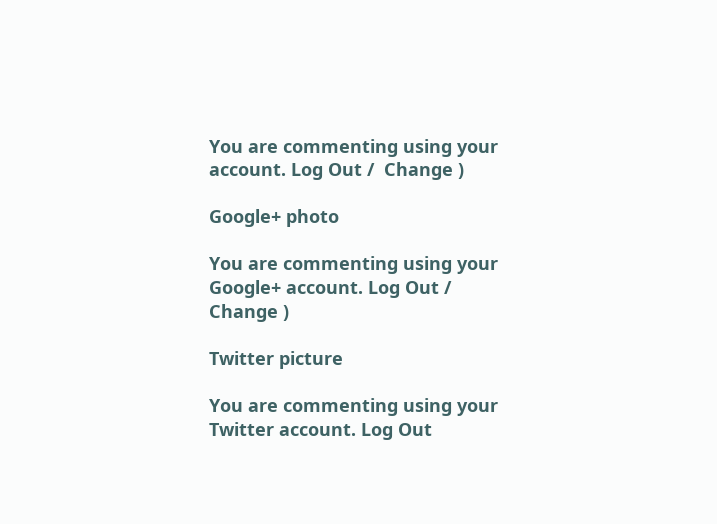You are commenting using your account. Log Out /  Change )

Google+ photo

You are commenting using your Google+ account. Log Out /  Change )

Twitter picture

You are commenting using your Twitter account. Log Out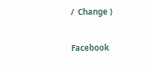/  Change )

Facebook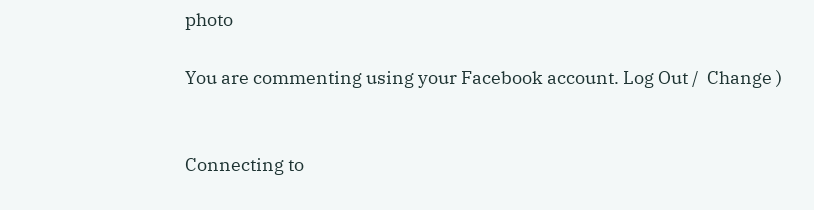photo

You are commenting using your Facebook account. Log Out /  Change )


Connecting to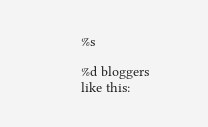%s

%d bloggers like this: